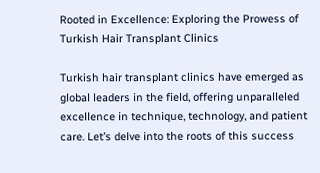Rooted in Excellence: Exploring the Prowess of Turkish Hair Transplant Clinics

Turkish hair transplant clinics have emerged as global leaders in the field, offering unparalleled excellence in technique, technology, and patient care. Let’s delve into the roots of this success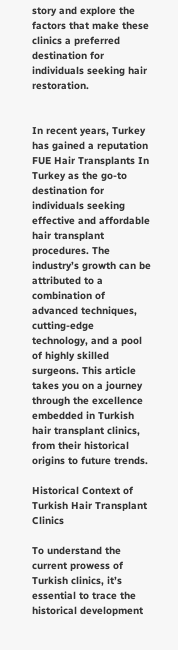story and explore the factors that make these clinics a preferred destination for individuals seeking hair restoration.


In recent years, Turkey has gained a reputation FUE Hair Transplants In Turkey as the go-to destination for individuals seeking effective and affordable hair transplant procedures. The industry’s growth can be attributed to a combination of advanced techniques, cutting-edge technology, and a pool of highly skilled surgeons. This article takes you on a journey through the excellence embedded in Turkish hair transplant clinics, from their historical origins to future trends.

Historical Context of Turkish Hair Transplant Clinics

To understand the current prowess of Turkish clinics, it’s essential to trace the historical development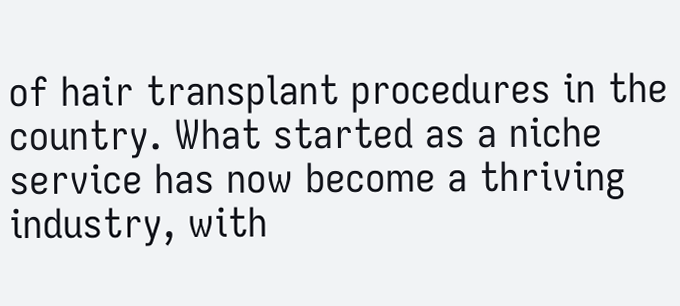of hair transplant procedures in the country. What started as a niche service has now become a thriving industry, with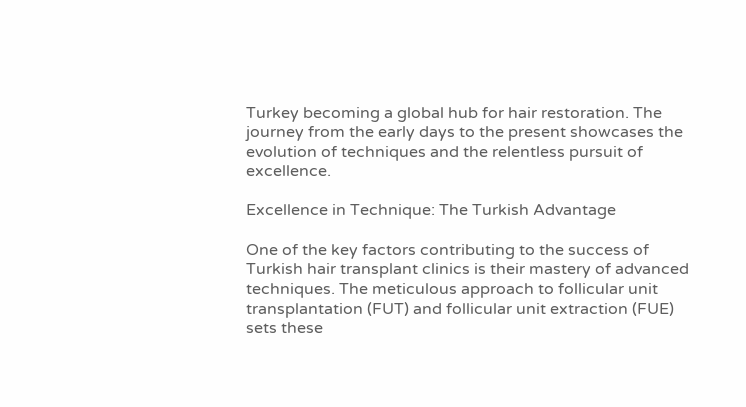Turkey becoming a global hub for hair restoration. The journey from the early days to the present showcases the evolution of techniques and the relentless pursuit of excellence.

Excellence in Technique: The Turkish Advantage

One of the key factors contributing to the success of Turkish hair transplant clinics is their mastery of advanced techniques. The meticulous approach to follicular unit transplantation (FUT) and follicular unit extraction (FUE) sets these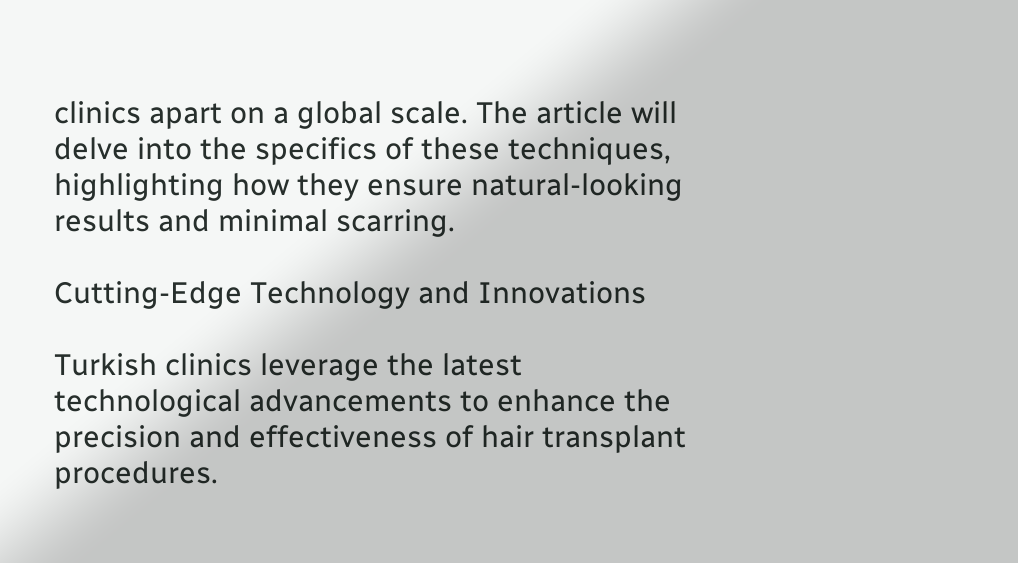clinics apart on a global scale. The article will delve into the specifics of these techniques, highlighting how they ensure natural-looking results and minimal scarring.

Cutting-Edge Technology and Innovations

Turkish clinics leverage the latest technological advancements to enhance the precision and effectiveness of hair transplant procedures.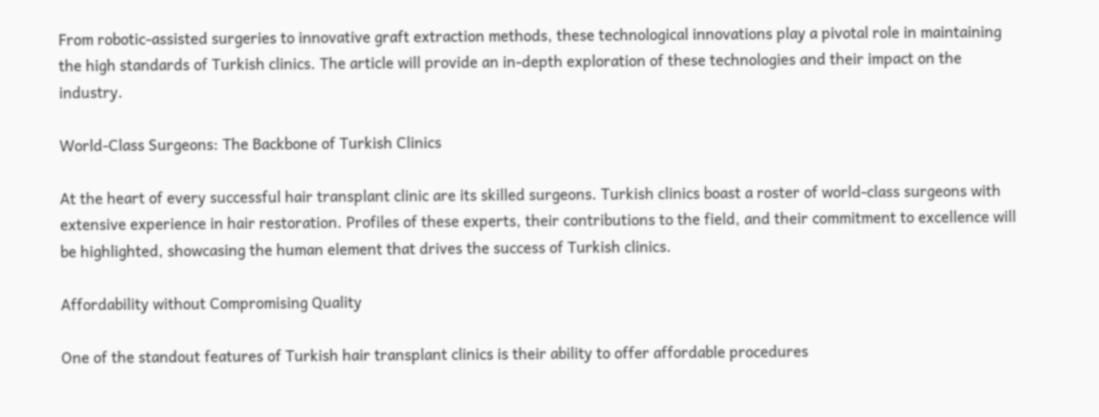From robotic-assisted surgeries to innovative graft extraction methods, these technological innovations play a pivotal role in maintaining the high standards of Turkish clinics. The article will provide an in-depth exploration of these technologies and their impact on the industry.

World-Class Surgeons: The Backbone of Turkish Clinics

At the heart of every successful hair transplant clinic are its skilled surgeons. Turkish clinics boast a roster of world-class surgeons with extensive experience in hair restoration. Profiles of these experts, their contributions to the field, and their commitment to excellence will be highlighted, showcasing the human element that drives the success of Turkish clinics.

Affordability without Compromising Quality

One of the standout features of Turkish hair transplant clinics is their ability to offer affordable procedures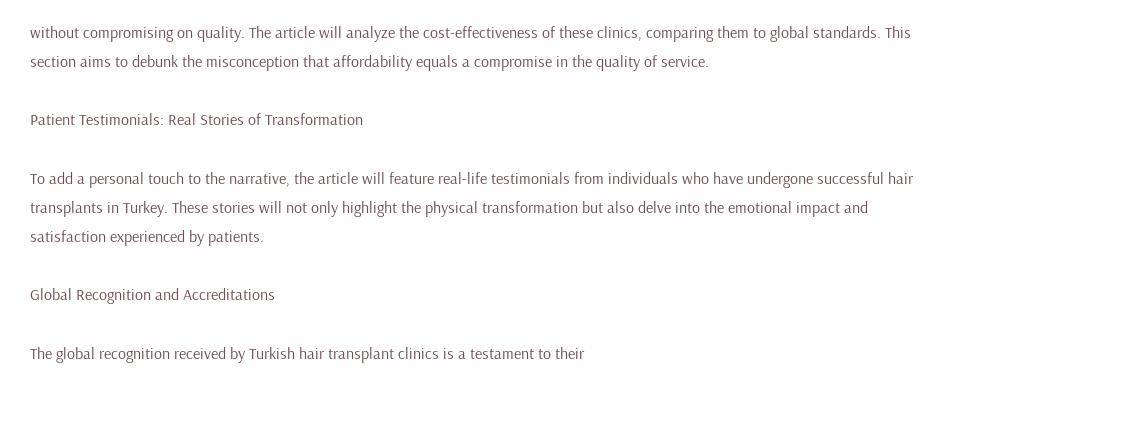without compromising on quality. The article will analyze the cost-effectiveness of these clinics, comparing them to global standards. This section aims to debunk the misconception that affordability equals a compromise in the quality of service.

Patient Testimonials: Real Stories of Transformation

To add a personal touch to the narrative, the article will feature real-life testimonials from individuals who have undergone successful hair transplants in Turkey. These stories will not only highlight the physical transformation but also delve into the emotional impact and satisfaction experienced by patients.

Global Recognition and Accreditations

The global recognition received by Turkish hair transplant clinics is a testament to their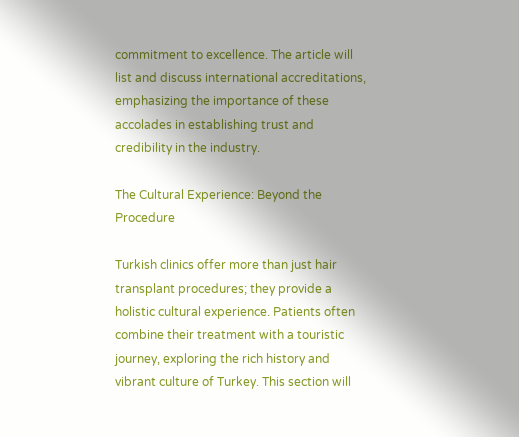commitment to excellence. The article will list and discuss international accreditations, emphasizing the importance of these accolades in establishing trust and credibility in the industry.

The Cultural Experience: Beyond the Procedure

Turkish clinics offer more than just hair transplant procedures; they provide a holistic cultural experience. Patients often combine their treatment with a touristic journey, exploring the rich history and vibrant culture of Turkey. This section will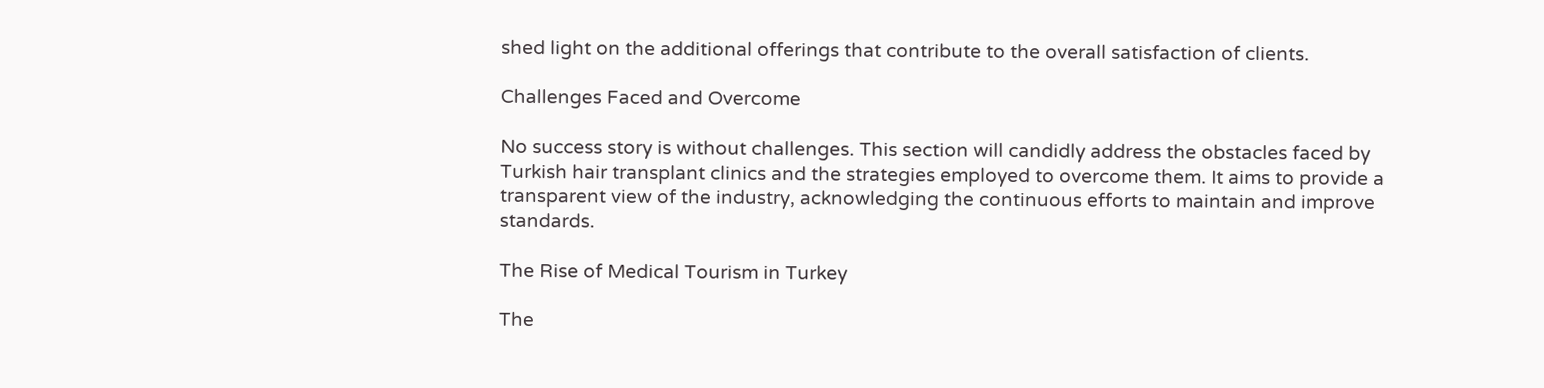shed light on the additional offerings that contribute to the overall satisfaction of clients.

Challenges Faced and Overcome

No success story is without challenges. This section will candidly address the obstacles faced by Turkish hair transplant clinics and the strategies employed to overcome them. It aims to provide a transparent view of the industry, acknowledging the continuous efforts to maintain and improve standards.

The Rise of Medical Tourism in Turkey

The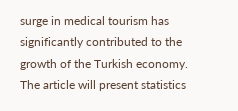surge in medical tourism has significantly contributed to the growth of the Turkish economy. The article will present statistics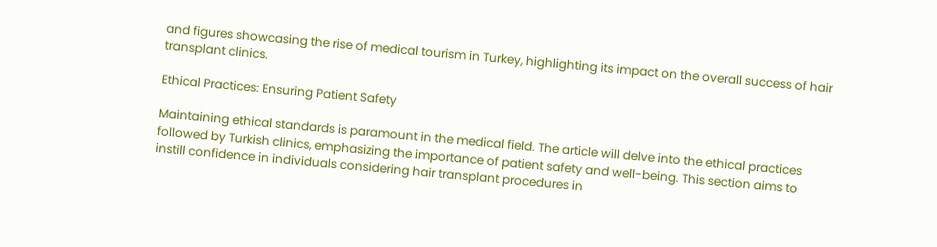and figures showcasing the rise of medical tourism in Turkey, highlighting its impact on the overall success of hair transplant clinics.

Ethical Practices: Ensuring Patient Safety

Maintaining ethical standards is paramount in the medical field. The article will delve into the ethical practices followed by Turkish clinics, emphasizing the importance of patient safety and well-being. This section aims to instill confidence in individuals considering hair transplant procedures in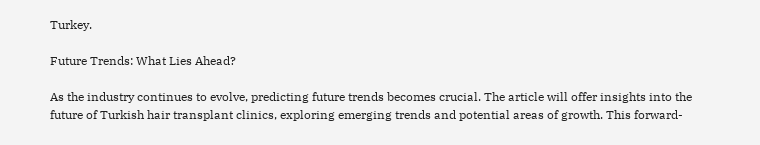Turkey.

Future Trends: What Lies Ahead?

As the industry continues to evolve, predicting future trends becomes crucial. The article will offer insights into the future of Turkish hair transplant clinics, exploring emerging trends and potential areas of growth. This forward-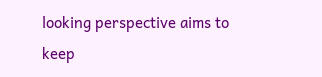looking perspective aims to keep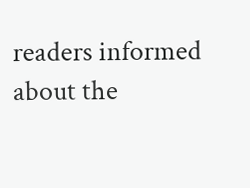readers informed about the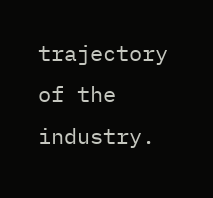trajectory of the industry.